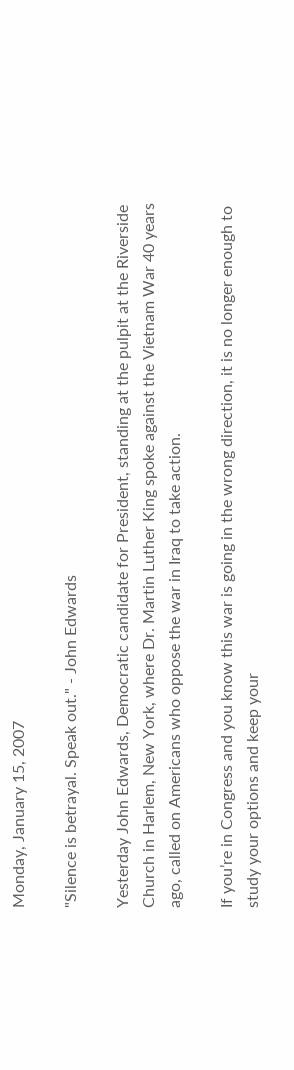Monday, January 15, 2007

"Silence is betrayal. Speak out." - John Edwards

Yesterday John Edwards, Democratic candidate for President, standing at the pulpit at the Riverside Church in Harlem, New York, where Dr. Martin Luther King spoke against the Vietnam War 40 years ago, called on Americans who oppose the war in Iraq to take action.

If you’re in Congress and you know this war is going in the wrong direction, it is no longer enough to study your options and keep your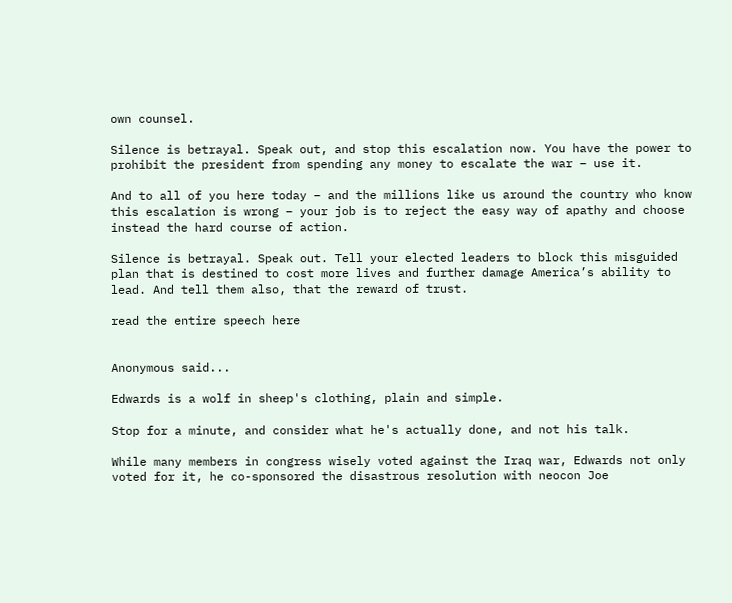own counsel.

Silence is betrayal. Speak out, and stop this escalation now. You have the power to prohibit the president from spending any money to escalate the war – use it.

And to all of you here today – and the millions like us around the country who know this escalation is wrong – your job is to reject the easy way of apathy and choose instead the hard course of action.

Silence is betrayal. Speak out. Tell your elected leaders to block this misguided plan that is destined to cost more lives and further damage America’s ability to lead. And tell them also, that the reward of trust.

read the entire speech here


Anonymous said...

Edwards is a wolf in sheep's clothing, plain and simple.

Stop for a minute, and consider what he's actually done, and not his talk.

While many members in congress wisely voted against the Iraq war, Edwards not only voted for it, he co-sponsored the disastrous resolution with neocon Joe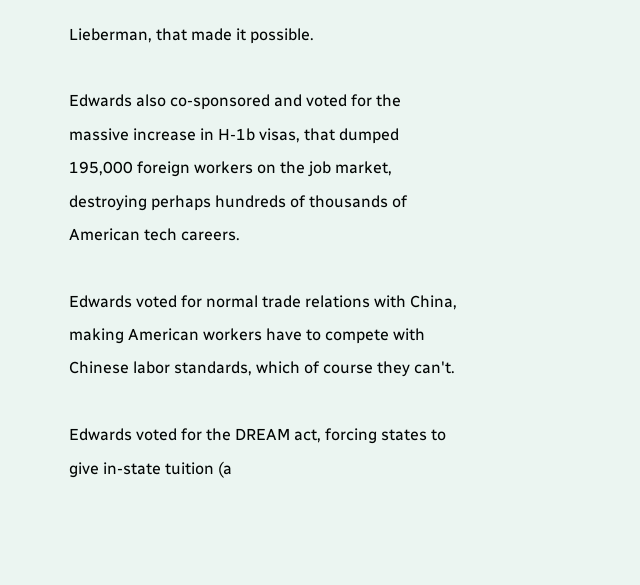Lieberman, that made it possible.

Edwards also co-sponsored and voted for the massive increase in H-1b visas, that dumped 195,000 foreign workers on the job market, destroying perhaps hundreds of thousands of American tech careers.

Edwards voted for normal trade relations with China, making American workers have to compete with Chinese labor standards, which of course they can't.

Edwards voted for the DREAM act, forcing states to give in-state tuition (a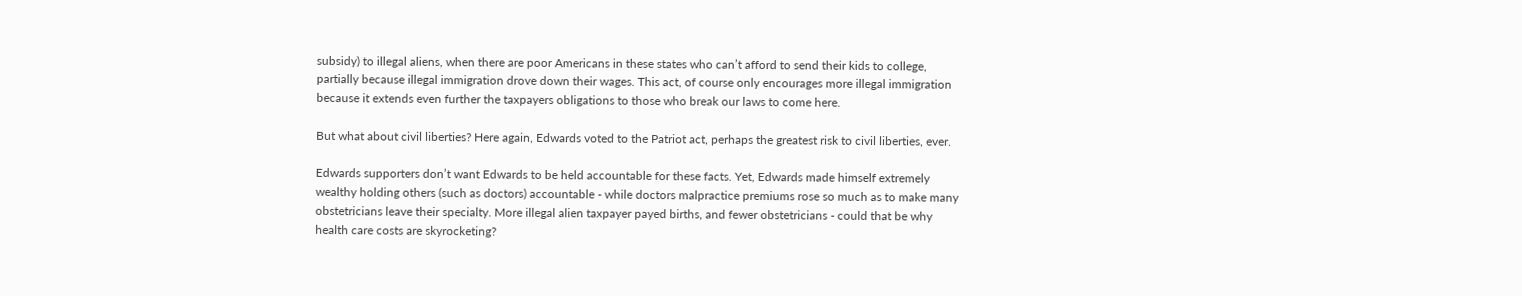subsidy) to illegal aliens, when there are poor Americans in these states who can’t afford to send their kids to college, partially because illegal immigration drove down their wages. This act, of course only encourages more illegal immigration because it extends even further the taxpayers obligations to those who break our laws to come here.

But what about civil liberties? Here again, Edwards voted to the Patriot act, perhaps the greatest risk to civil liberties, ever.

Edwards supporters don’t want Edwards to be held accountable for these facts. Yet, Edwards made himself extremely wealthy holding others (such as doctors) accountable - while doctors malpractice premiums rose so much as to make many obstetricians leave their specialty. More illegal alien taxpayer payed births, and fewer obstetricians - could that be why health care costs are skyrocketing?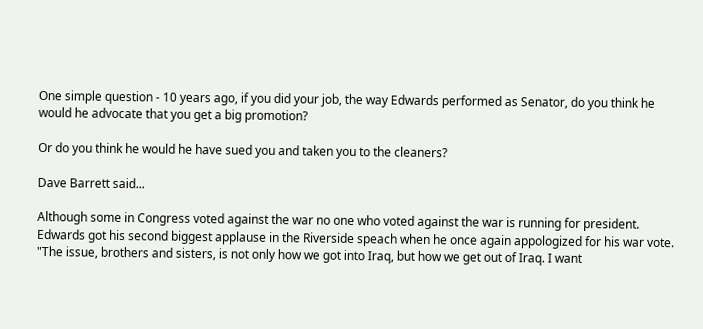One simple question - 10 years ago, if you did your job, the way Edwards performed as Senator, do you think he would he advocate that you get a big promotion?

Or do you think he would he have sued you and taken you to the cleaners?

Dave Barrett said...

Although some in Congress voted against the war no one who voted against the war is running for president. Edwards got his second biggest applause in the Riverside speach when he once again appologized for his war vote.
"The issue, brothers and sisters, is not only how we got into Iraq, but how we get out of Iraq. I want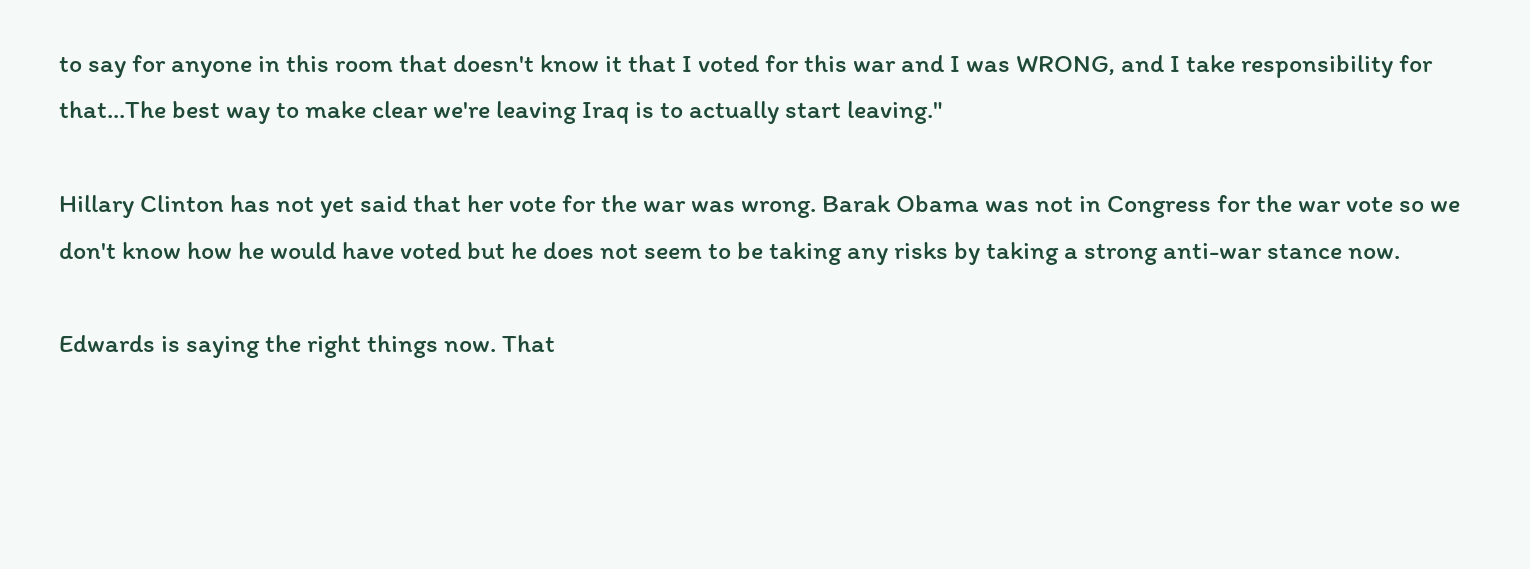to say for anyone in this room that doesn't know it that I voted for this war and I was WRONG, and I take responsibility for that...The best way to make clear we're leaving Iraq is to actually start leaving."

Hillary Clinton has not yet said that her vote for the war was wrong. Barak Obama was not in Congress for the war vote so we don't know how he would have voted but he does not seem to be taking any risks by taking a strong anti-war stance now.

Edwards is saying the right things now. That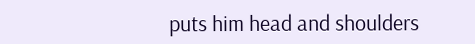puts him head and shoulders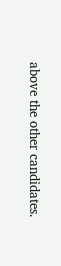above the other candidates.